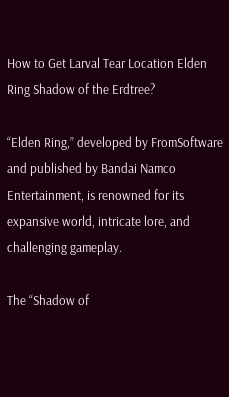How to Get Larval Tear Location Elden Ring Shadow of the Erdtree?

“Elden Ring,” developed by FromSoftware and published by Bandai Namco Entertainment, is renowned for its expansive world, intricate lore, and challenging gameplay.

The “Shadow of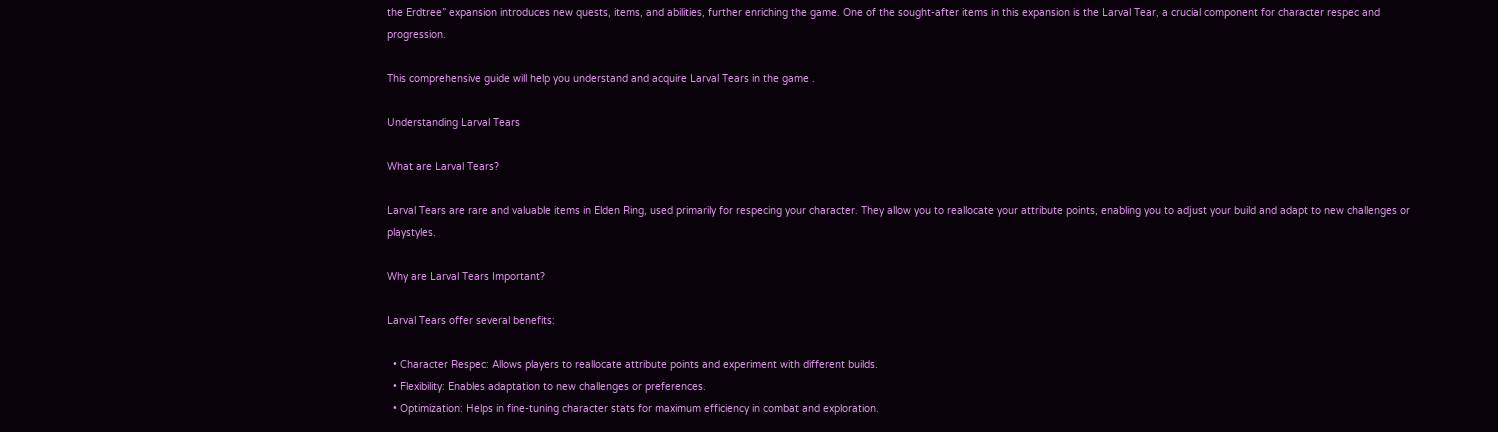the Erdtree” expansion introduces new quests, items, and abilities, further enriching the game. One of the sought-after items in this expansion is the Larval Tear, a crucial component for character respec and progression.

This comprehensive guide will help you understand and acquire Larval Tears in the game .

Understanding Larval Tears

What are Larval Tears?

Larval Tears are rare and valuable items in Elden Ring, used primarily for respecing your character. They allow you to reallocate your attribute points, enabling you to adjust your build and adapt to new challenges or playstyles.

Why are Larval Tears Important?

Larval Tears offer several benefits:

  • Character Respec: Allows players to reallocate attribute points and experiment with different builds.
  • Flexibility: Enables adaptation to new challenges or preferences.
  • Optimization: Helps in fine-tuning character stats for maximum efficiency in combat and exploration.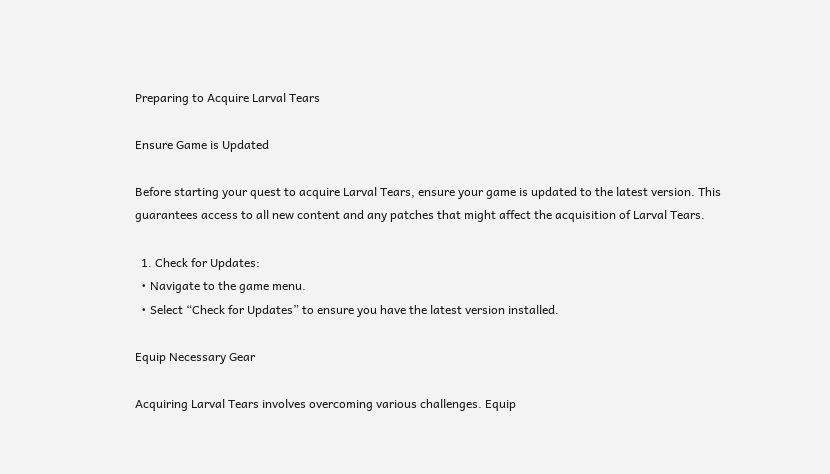Preparing to Acquire Larval Tears

Ensure Game is Updated

Before starting your quest to acquire Larval Tears, ensure your game is updated to the latest version. This guarantees access to all new content and any patches that might affect the acquisition of Larval Tears.

  1. Check for Updates:
  • Navigate to the game menu.
  • Select “Check for Updates” to ensure you have the latest version installed.

Equip Necessary Gear

Acquiring Larval Tears involves overcoming various challenges. Equip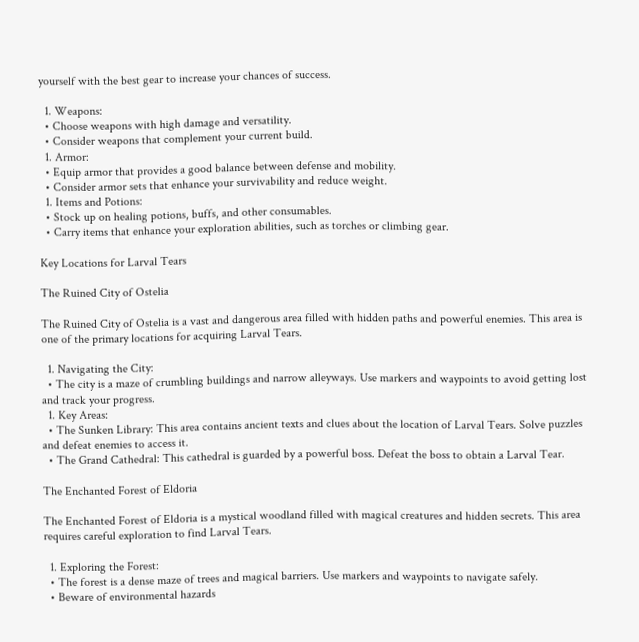yourself with the best gear to increase your chances of success.

  1. Weapons:
  • Choose weapons with high damage and versatility.
  • Consider weapons that complement your current build.
  1. Armor:
  • Equip armor that provides a good balance between defense and mobility.
  • Consider armor sets that enhance your survivability and reduce weight.
  1. Items and Potions:
  • Stock up on healing potions, buffs, and other consumables.
  • Carry items that enhance your exploration abilities, such as torches or climbing gear.

Key Locations for Larval Tears

The Ruined City of Ostelia

The Ruined City of Ostelia is a vast and dangerous area filled with hidden paths and powerful enemies. This area is one of the primary locations for acquiring Larval Tears.

  1. Navigating the City:
  • The city is a maze of crumbling buildings and narrow alleyways. Use markers and waypoints to avoid getting lost and track your progress.
  1. Key Areas:
  • The Sunken Library: This area contains ancient texts and clues about the location of Larval Tears. Solve puzzles and defeat enemies to access it.
  • The Grand Cathedral: This cathedral is guarded by a powerful boss. Defeat the boss to obtain a Larval Tear.

The Enchanted Forest of Eldoria

The Enchanted Forest of Eldoria is a mystical woodland filled with magical creatures and hidden secrets. This area requires careful exploration to find Larval Tears.

  1. Exploring the Forest:
  • The forest is a dense maze of trees and magical barriers. Use markers and waypoints to navigate safely.
  • Beware of environmental hazards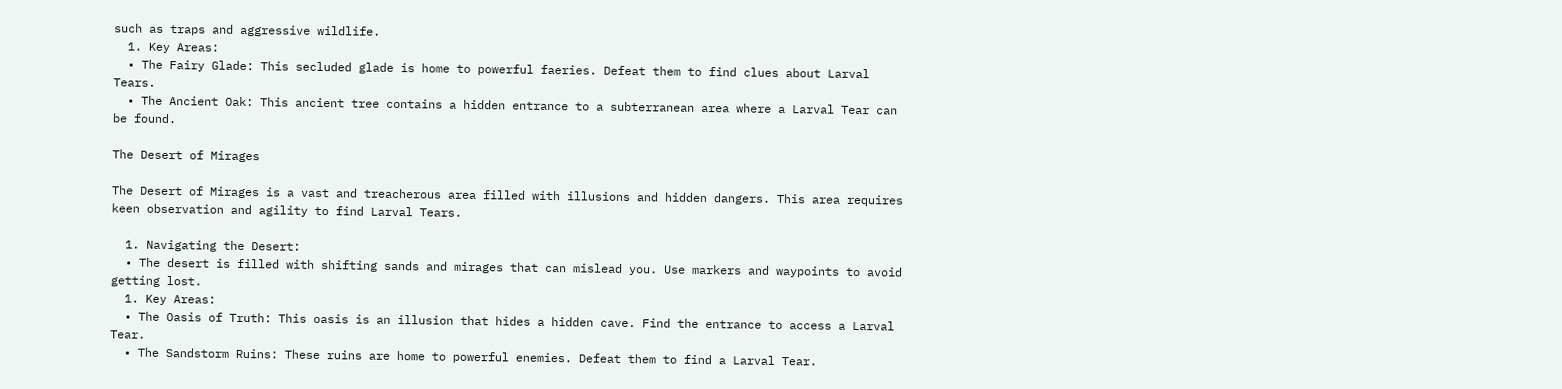such as traps and aggressive wildlife.
  1. Key Areas:
  • The Fairy Glade: This secluded glade is home to powerful faeries. Defeat them to find clues about Larval Tears.
  • The Ancient Oak: This ancient tree contains a hidden entrance to a subterranean area where a Larval Tear can be found.

The Desert of Mirages

The Desert of Mirages is a vast and treacherous area filled with illusions and hidden dangers. This area requires keen observation and agility to find Larval Tears.

  1. Navigating the Desert:
  • The desert is filled with shifting sands and mirages that can mislead you. Use markers and waypoints to avoid getting lost.
  1. Key Areas:
  • The Oasis of Truth: This oasis is an illusion that hides a hidden cave. Find the entrance to access a Larval Tear.
  • The Sandstorm Ruins: These ruins are home to powerful enemies. Defeat them to find a Larval Tear.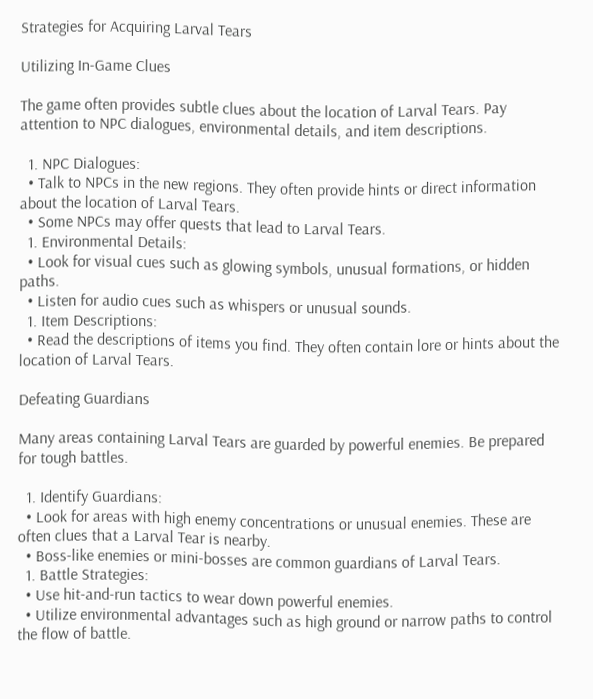Strategies for Acquiring Larval Tears

Utilizing In-Game Clues

The game often provides subtle clues about the location of Larval Tears. Pay attention to NPC dialogues, environmental details, and item descriptions.

  1. NPC Dialogues:
  • Talk to NPCs in the new regions. They often provide hints or direct information about the location of Larval Tears.
  • Some NPCs may offer quests that lead to Larval Tears.
  1. Environmental Details:
  • Look for visual cues such as glowing symbols, unusual formations, or hidden paths.
  • Listen for audio cues such as whispers or unusual sounds.
  1. Item Descriptions:
  • Read the descriptions of items you find. They often contain lore or hints about the location of Larval Tears.

Defeating Guardians

Many areas containing Larval Tears are guarded by powerful enemies. Be prepared for tough battles.

  1. Identify Guardians:
  • Look for areas with high enemy concentrations or unusual enemies. These are often clues that a Larval Tear is nearby.
  • Boss-like enemies or mini-bosses are common guardians of Larval Tears.
  1. Battle Strategies:
  • Use hit-and-run tactics to wear down powerful enemies.
  • Utilize environmental advantages such as high ground or narrow paths to control the flow of battle.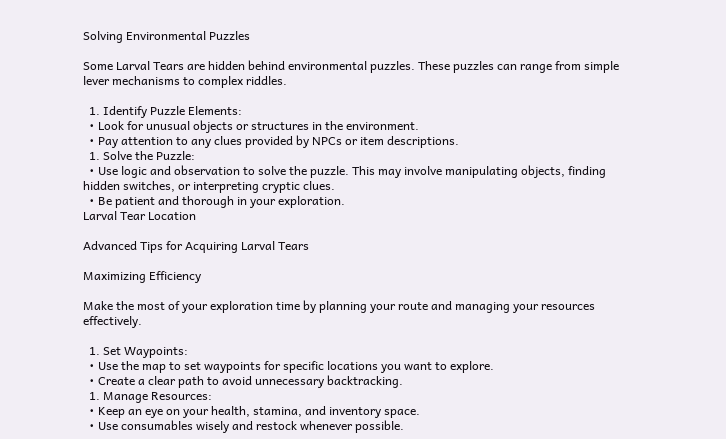Solving Environmental Puzzles

Some Larval Tears are hidden behind environmental puzzles. These puzzles can range from simple lever mechanisms to complex riddles.

  1. Identify Puzzle Elements:
  • Look for unusual objects or structures in the environment.
  • Pay attention to any clues provided by NPCs or item descriptions.
  1. Solve the Puzzle:
  • Use logic and observation to solve the puzzle. This may involve manipulating objects, finding hidden switches, or interpreting cryptic clues.
  • Be patient and thorough in your exploration.
Larval Tear Location

Advanced Tips for Acquiring Larval Tears

Maximizing Efficiency

Make the most of your exploration time by planning your route and managing your resources effectively.

  1. Set Waypoints:
  • Use the map to set waypoints for specific locations you want to explore.
  • Create a clear path to avoid unnecessary backtracking.
  1. Manage Resources:
  • Keep an eye on your health, stamina, and inventory space.
  • Use consumables wisely and restock whenever possible.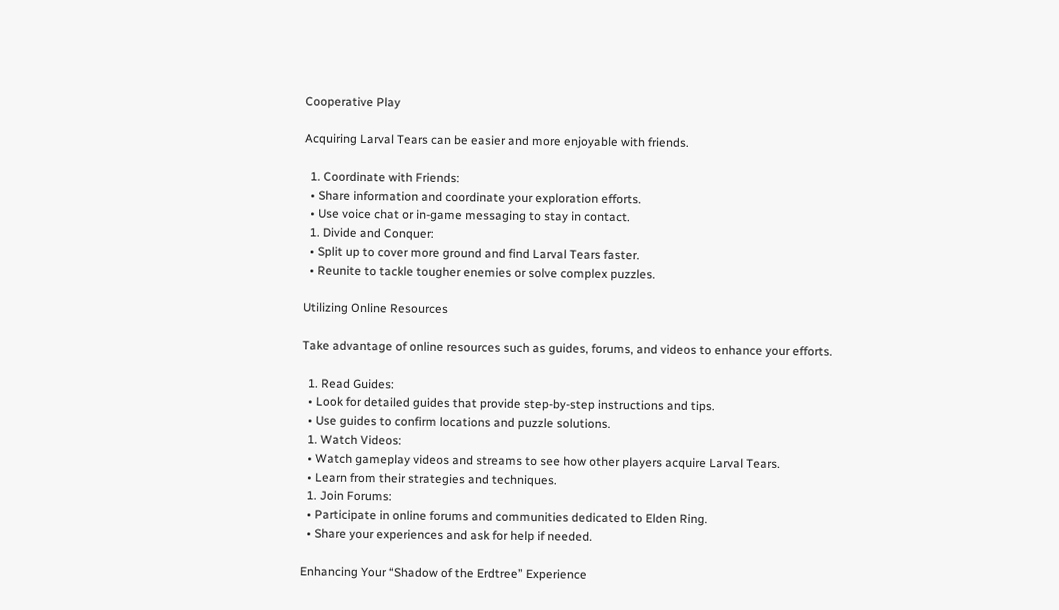Cooperative Play

Acquiring Larval Tears can be easier and more enjoyable with friends.

  1. Coordinate with Friends:
  • Share information and coordinate your exploration efforts.
  • Use voice chat or in-game messaging to stay in contact.
  1. Divide and Conquer:
  • Split up to cover more ground and find Larval Tears faster.
  • Reunite to tackle tougher enemies or solve complex puzzles.

Utilizing Online Resources

Take advantage of online resources such as guides, forums, and videos to enhance your efforts.

  1. Read Guides:
  • Look for detailed guides that provide step-by-step instructions and tips.
  • Use guides to confirm locations and puzzle solutions.
  1. Watch Videos:
  • Watch gameplay videos and streams to see how other players acquire Larval Tears.
  • Learn from their strategies and techniques.
  1. Join Forums:
  • Participate in online forums and communities dedicated to Elden Ring.
  • Share your experiences and ask for help if needed.

Enhancing Your “Shadow of the Erdtree” Experience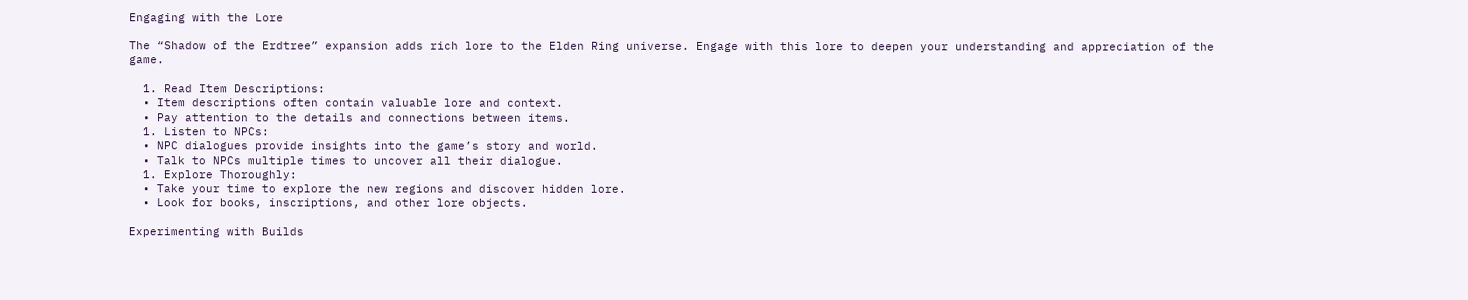Engaging with the Lore

The “Shadow of the Erdtree” expansion adds rich lore to the Elden Ring universe. Engage with this lore to deepen your understanding and appreciation of the game.

  1. Read Item Descriptions:
  • Item descriptions often contain valuable lore and context.
  • Pay attention to the details and connections between items.
  1. Listen to NPCs:
  • NPC dialogues provide insights into the game’s story and world.
  • Talk to NPCs multiple times to uncover all their dialogue.
  1. Explore Thoroughly:
  • Take your time to explore the new regions and discover hidden lore.
  • Look for books, inscriptions, and other lore objects.

Experimenting with Builds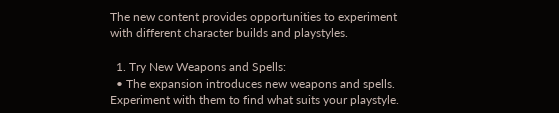The new content provides opportunities to experiment with different character builds and playstyles.

  1. Try New Weapons and Spells:
  • The expansion introduces new weapons and spells. Experiment with them to find what suits your playstyle.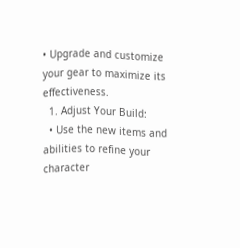• Upgrade and customize your gear to maximize its effectiveness.
  1. Adjust Your Build:
  • Use the new items and abilities to refine your character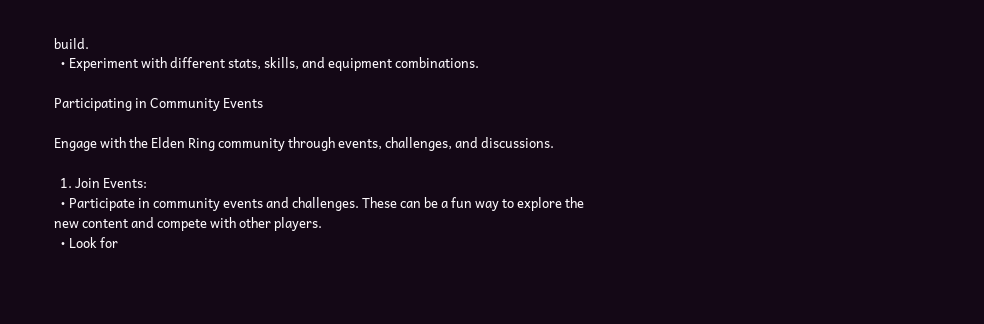build.
  • Experiment with different stats, skills, and equipment combinations.

Participating in Community Events

Engage with the Elden Ring community through events, challenges, and discussions.

  1. Join Events:
  • Participate in community events and challenges. These can be a fun way to explore the new content and compete with other players.
  • Look for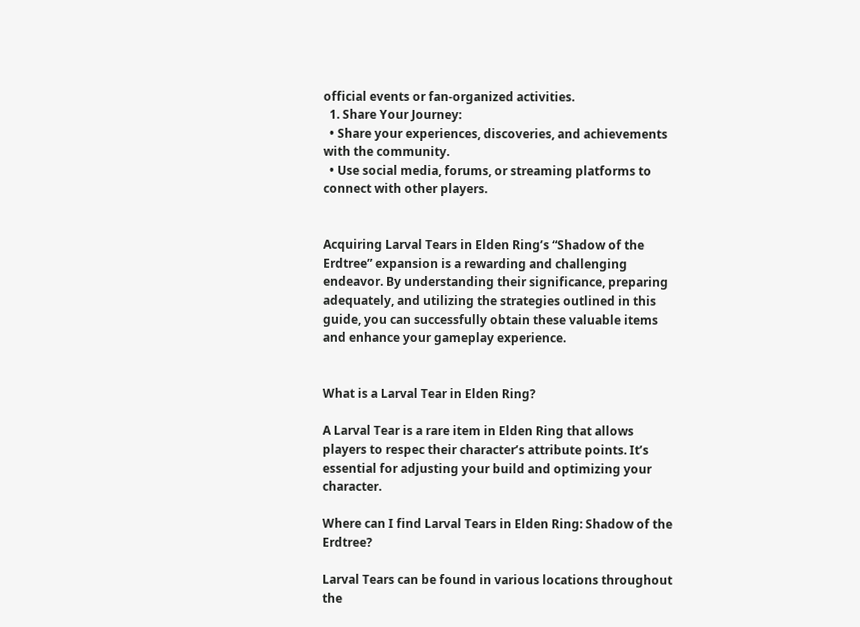official events or fan-organized activities.
  1. Share Your Journey:
  • Share your experiences, discoveries, and achievements with the community.
  • Use social media, forums, or streaming platforms to connect with other players.


Acquiring Larval Tears in Elden Ring’s “Shadow of the Erdtree” expansion is a rewarding and challenging endeavor. By understanding their significance, preparing adequately, and utilizing the strategies outlined in this guide, you can successfully obtain these valuable items and enhance your gameplay experience.


What is a Larval Tear in Elden Ring?

A Larval Tear is a rare item in Elden Ring that allows players to respec their character’s attribute points. It’s essential for adjusting your build and optimizing your character.

Where can I find Larval Tears in Elden Ring: Shadow of the Erdtree?

Larval Tears can be found in various locations throughout the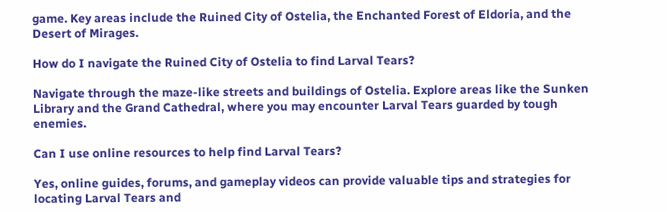game. Key areas include the Ruined City of Ostelia, the Enchanted Forest of Eldoria, and the Desert of Mirages.

How do I navigate the Ruined City of Ostelia to find Larval Tears?

Navigate through the maze-like streets and buildings of Ostelia. Explore areas like the Sunken Library and the Grand Cathedral, where you may encounter Larval Tears guarded by tough enemies.

Can I use online resources to help find Larval Tears?

Yes, online guides, forums, and gameplay videos can provide valuable tips and strategies for locating Larval Tears and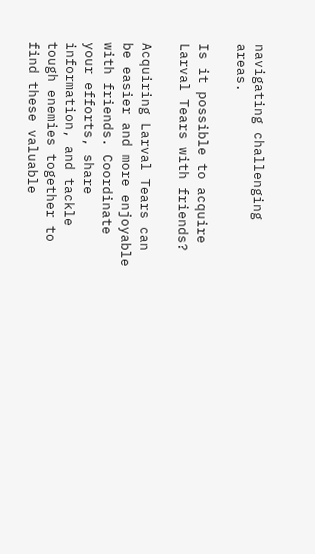navigating challenging areas.

Is it possible to acquire Larval Tears with friends?

Acquiring Larval Tears can be easier and more enjoyable with friends. Coordinate your efforts, share information, and tackle tough enemies together to find these valuable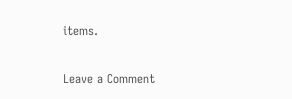items.

Leave a Comment